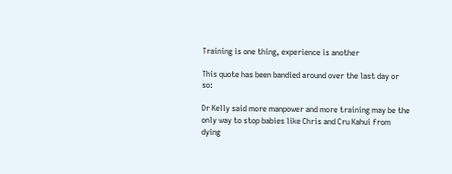Training is one thing, experience is another

This quote has been bandied around over the last day or so:

Dr Kelly said more manpower and more training may be the only way to stop babies like Chris and Cru Kahui from dying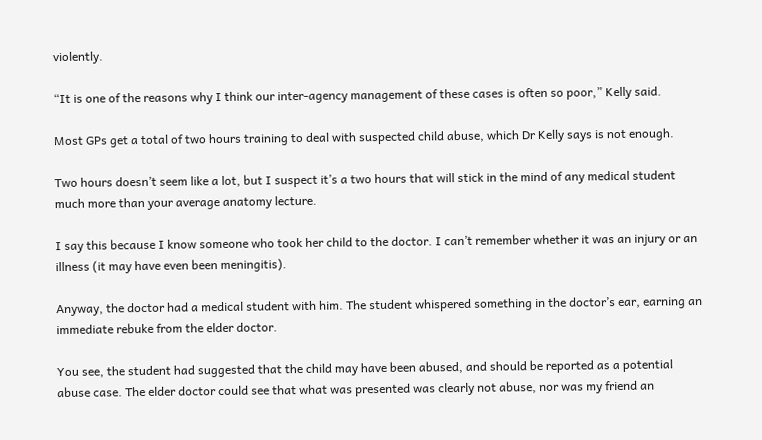violently.

“It is one of the reasons why I think our inter-agency management of these cases is often so poor,” Kelly said.

Most GPs get a total of two hours training to deal with suspected child abuse, which Dr Kelly says is not enough.

Two hours doesn’t seem like a lot, but I suspect it’s a two hours that will stick in the mind of any medical student much more than your average anatomy lecture.

I say this because I know someone who took her child to the doctor. I can’t remember whether it was an injury or an illness (it may have even been meningitis).

Anyway, the doctor had a medical student with him. The student whispered something in the doctor’s ear, earning an immediate rebuke from the elder doctor.

You see, the student had suggested that the child may have been abused, and should be reported as a potential abuse case. The elder doctor could see that what was presented was clearly not abuse, nor was my friend an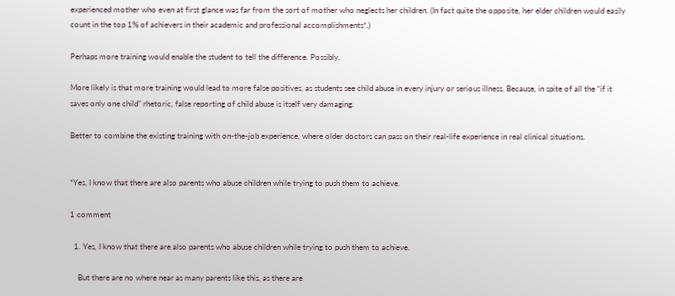experienced mother who even at first glance was far from the sort of mother who neglects her children. (In fact quite the opposite, her elder children would easily count in the top 1% of achievers in their academic and professional accomplishments*.)

Perhaps more training would enable the student to tell the difference. Possibly.

More likely is that more training would lead to more false positives, as students see child abuse in every injury or serious illness. Because, in spite of all the “if it saves only one child” rhetoric, false reporting of child abuse is itself very damaging.

Better to combine the existing training with on-the-job experience, where older doctors can pass on their real-life experience in real clinical situations.


*Yes, I know that there are also parents who abuse children while trying to push them to achieve.

1 comment

  1. Yes, I know that there are also parents who abuse children while trying to push them to achieve.

    But there are no where near as many parents like this, as there are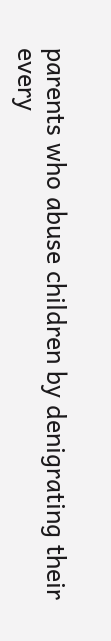parents who abuse children by denigrating their every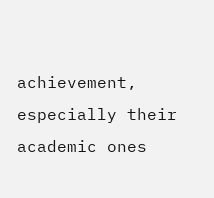achievement, especially their academic ones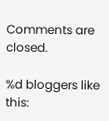Comments are closed.

%d bloggers like this: